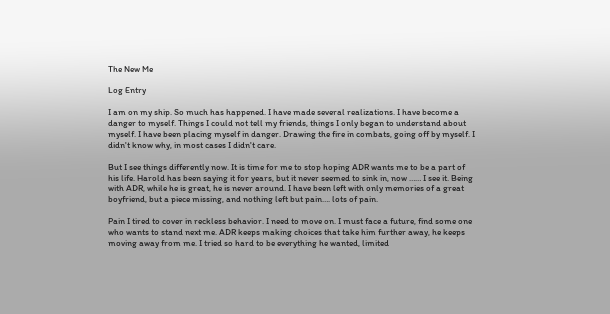The New Me

Log Entry

I am on my ship. So much has happened. I have made several realizations. I have become a danger to myself. Things I could not tell my friends, things I only began to understand about myself. I have been placing myself in danger. Drawing the fire in combats, going off by myself. I didn't know why, in most cases I didn't care.

But I see things differently now. It is time for me to stop hoping ADR wants me to be a part of his life. Harold has been saying it for years, but it never seemed to sink in, now …… I see it. Being with ADR, while he is great, he is never around. I have been left with only memories of a great boyfriend, but a piece missing, and nothing left but pain…. lots of pain.

Pain I tired to cover in reckless behavior. I need to move on. I must face a future, find some one who wants to stand next me. ADR keeps making choices that take him further away, he keeps moving away from me. I tried so hard to be everything he wanted, limited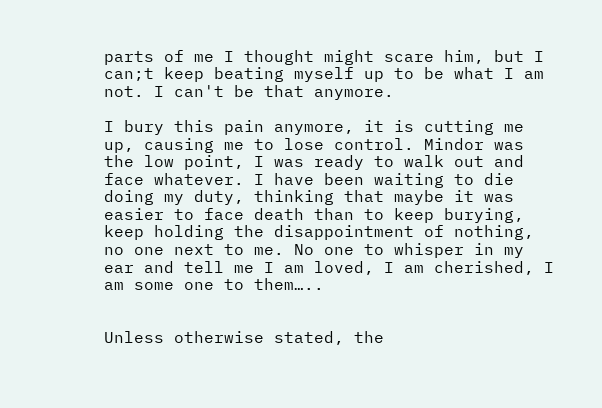parts of me I thought might scare him, but I can;t keep beating myself up to be what I am not. I can't be that anymore.

I bury this pain anymore, it is cutting me up, causing me to lose control. Mindor was the low point, I was ready to walk out and face whatever. I have been waiting to die doing my duty, thinking that maybe it was easier to face death than to keep burying, keep holding the disappointment of nothing, no one next to me. No one to whisper in my ear and tell me I am loved, I am cherished, I am some one to them…..


Unless otherwise stated, the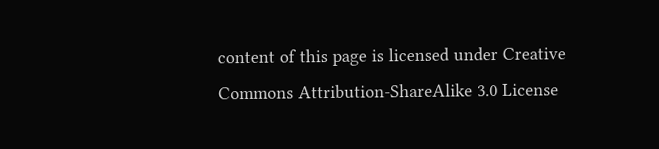content of this page is licensed under Creative Commons Attribution-ShareAlike 3.0 License